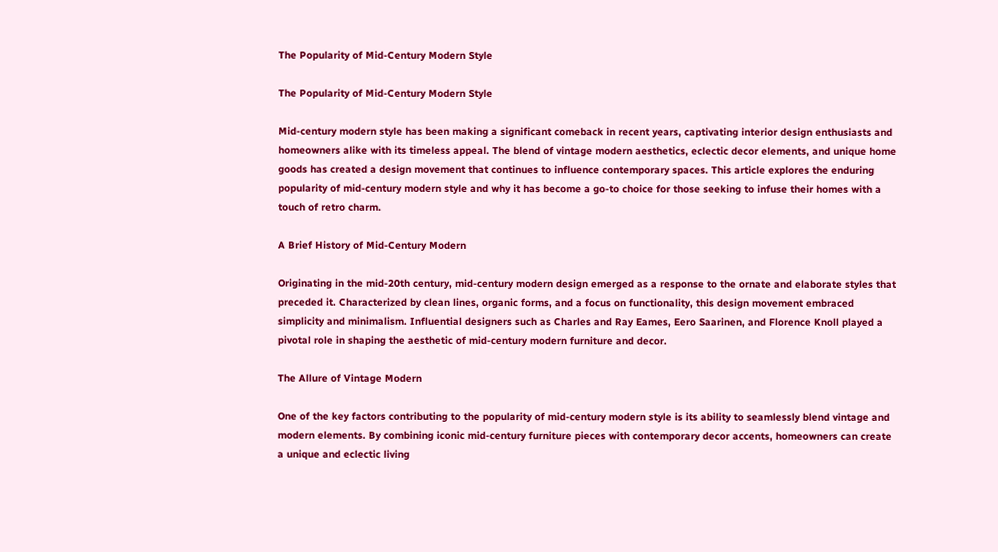The Popularity of Mid-Century Modern Style

The Popularity of Mid-Century Modern Style

Mid-century modern style has been making a significant comeback in recent years, captivating interior design enthusiasts and homeowners alike with its timeless appeal. The blend of vintage modern aesthetics, eclectic decor elements, and unique home goods has created a design movement that continues to influence contemporary spaces. This article explores the enduring popularity of mid-century modern style and why it has become a go-to choice for those seeking to infuse their homes with a touch of retro charm.

A Brief History of Mid-Century Modern

Originating in the mid-20th century, mid-century modern design emerged as a response to the ornate and elaborate styles that preceded it. Characterized by clean lines, organic forms, and a focus on functionality, this design movement embraced simplicity and minimalism. Influential designers such as Charles and Ray Eames, Eero Saarinen, and Florence Knoll played a pivotal role in shaping the aesthetic of mid-century modern furniture and decor.

The Allure of Vintage Modern

One of the key factors contributing to the popularity of mid-century modern style is its ability to seamlessly blend vintage and modern elements. By combining iconic mid-century furniture pieces with contemporary decor accents, homeowners can create a unique and eclectic living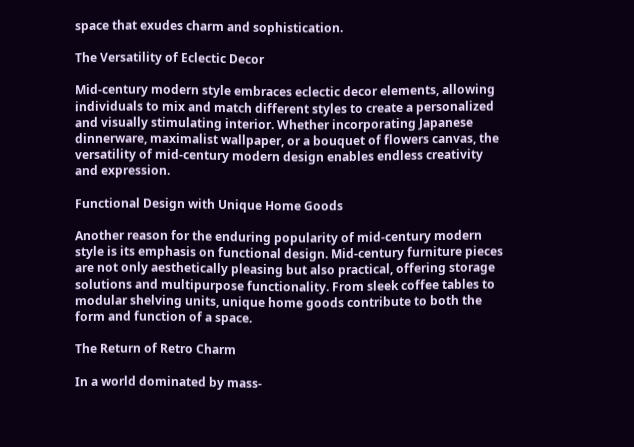space that exudes charm and sophistication.

The Versatility of Eclectic Decor

Mid-century modern style embraces eclectic decor elements, allowing individuals to mix and match different styles to create a personalized and visually stimulating interior. Whether incorporating Japanese dinnerware, maximalist wallpaper, or a bouquet of flowers canvas, the versatility of mid-century modern design enables endless creativity and expression.

Functional Design with Unique Home Goods

Another reason for the enduring popularity of mid-century modern style is its emphasis on functional design. Mid-century furniture pieces are not only aesthetically pleasing but also practical, offering storage solutions and multipurpose functionality. From sleek coffee tables to modular shelving units, unique home goods contribute to both the form and function of a space.

The Return of Retro Charm

In a world dominated by mass-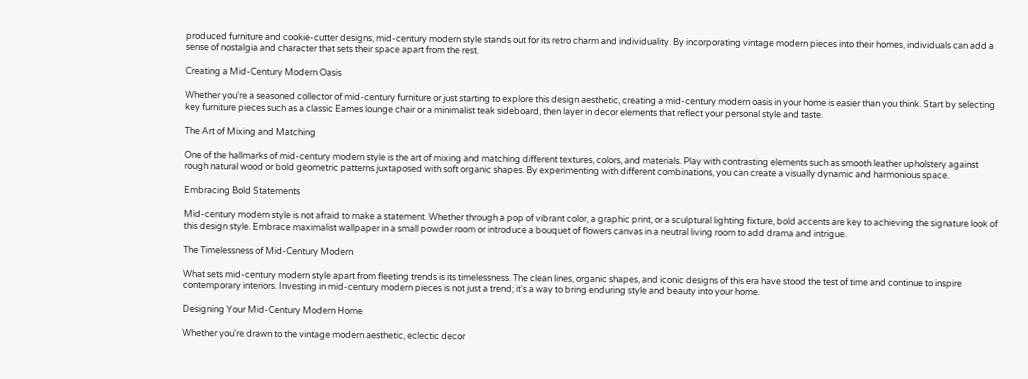produced furniture and cookie-cutter designs, mid-century modern style stands out for its retro charm and individuality. By incorporating vintage modern pieces into their homes, individuals can add a sense of nostalgia and character that sets their space apart from the rest.

Creating a Mid-Century Modern Oasis

Whether you're a seasoned collector of mid-century furniture or just starting to explore this design aesthetic, creating a mid-century modern oasis in your home is easier than you think. Start by selecting key furniture pieces such as a classic Eames lounge chair or a minimalist teak sideboard, then layer in decor elements that reflect your personal style and taste.

The Art of Mixing and Matching

One of the hallmarks of mid-century modern style is the art of mixing and matching different textures, colors, and materials. Play with contrasting elements such as smooth leather upholstery against rough natural wood or bold geometric patterns juxtaposed with soft organic shapes. By experimenting with different combinations, you can create a visually dynamic and harmonious space.

Embracing Bold Statements

Mid-century modern style is not afraid to make a statement. Whether through a pop of vibrant color, a graphic print, or a sculptural lighting fixture, bold accents are key to achieving the signature look of this design style. Embrace maximalist wallpaper in a small powder room or introduce a bouquet of flowers canvas in a neutral living room to add drama and intrigue.

The Timelessness of Mid-Century Modern

What sets mid-century modern style apart from fleeting trends is its timelessness. The clean lines, organic shapes, and iconic designs of this era have stood the test of time and continue to inspire contemporary interiors. Investing in mid-century modern pieces is not just a trend; it's a way to bring enduring style and beauty into your home.

Designing Your Mid-Century Modern Home

Whether you're drawn to the vintage modern aesthetic, eclectic decor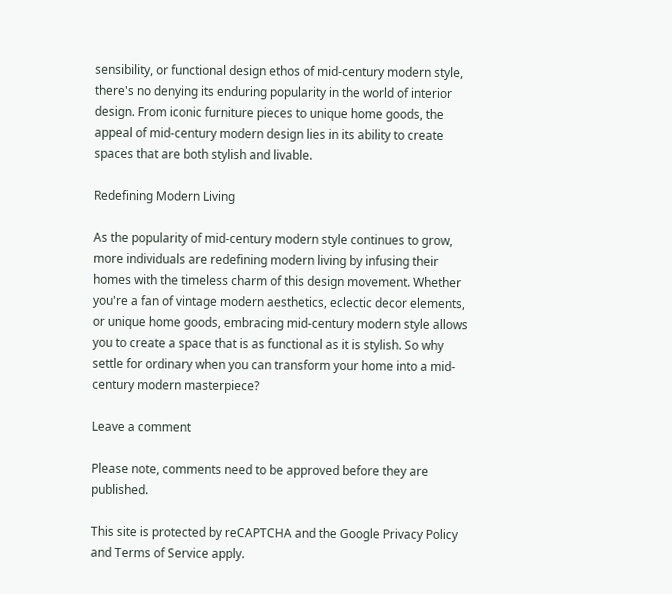sensibility, or functional design ethos of mid-century modern style, there's no denying its enduring popularity in the world of interior design. From iconic furniture pieces to unique home goods, the appeal of mid-century modern design lies in its ability to create spaces that are both stylish and livable.

Redefining Modern Living

As the popularity of mid-century modern style continues to grow, more individuals are redefining modern living by infusing their homes with the timeless charm of this design movement. Whether you're a fan of vintage modern aesthetics, eclectic decor elements, or unique home goods, embracing mid-century modern style allows you to create a space that is as functional as it is stylish. So why settle for ordinary when you can transform your home into a mid-century modern masterpiece?

Leave a comment

Please note, comments need to be approved before they are published.

This site is protected by reCAPTCHA and the Google Privacy Policy and Terms of Service apply.